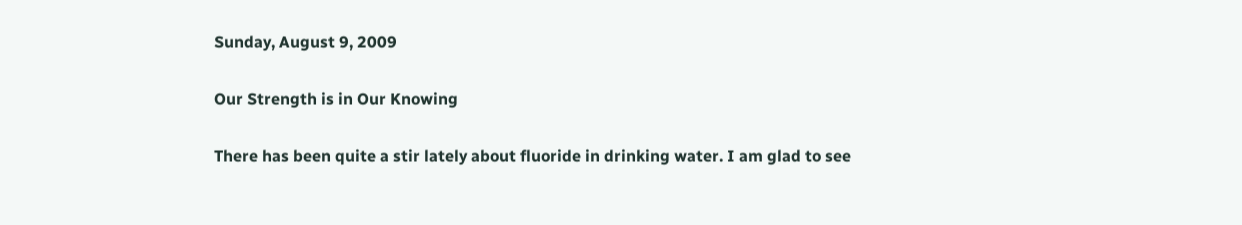Sunday, August 9, 2009

Our Strength is in Our Knowing

There has been quite a stir lately about fluoride in drinking water. I am glad to see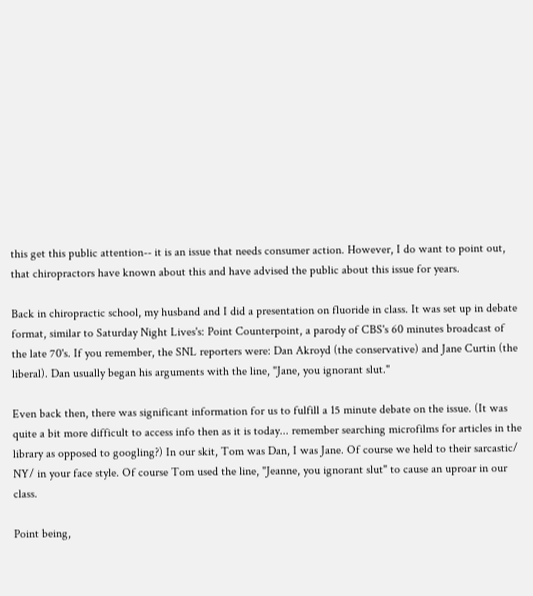this get this public attention-- it is an issue that needs consumer action. However, I do want to point out, that chiropractors have known about this and have advised the public about this issue for years.

Back in chiropractic school, my husband and I did a presentation on fluoride in class. It was set up in debate format, similar to Saturday Night Lives's: Point Counterpoint, a parody of CBS's 60 minutes broadcast of the late 70's. If you remember, the SNL reporters were: Dan Akroyd (the conservative) and Jane Curtin (the liberal). Dan usually began his arguments with the line, "Jane, you ignorant slut."

Even back then, there was significant information for us to fulfill a 15 minute debate on the issue. (It was quite a bit more difficult to access info then as it is today... remember searching microfilms for articles in the library as opposed to googling?) In our skit, Tom was Dan, I was Jane. Of course we held to their sarcastic/ NY/ in your face style. Of course Tom used the line, "Jeanne, you ignorant slut" to cause an uproar in our class.

Point being,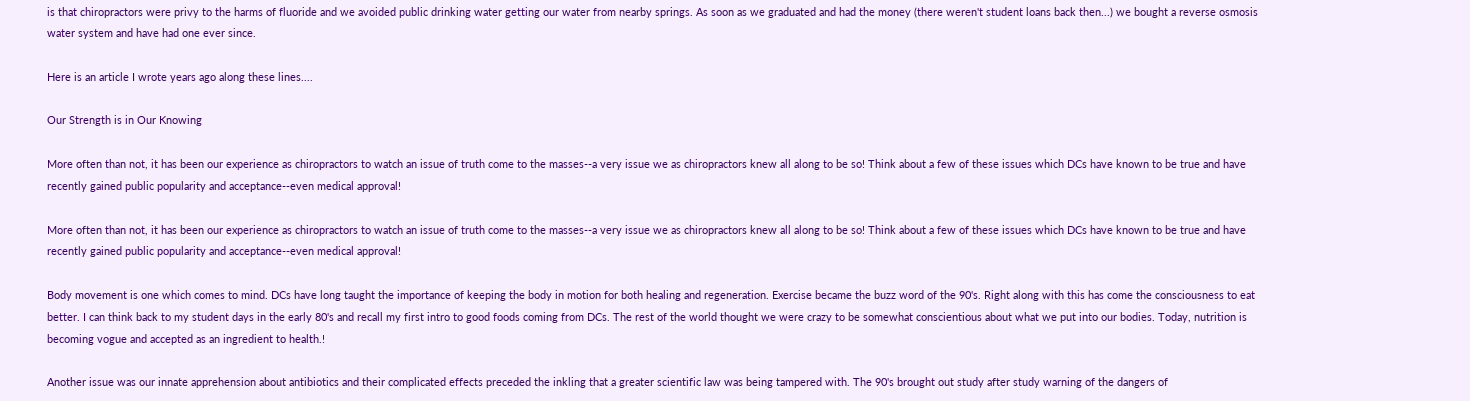is that chiropractors were privy to the harms of fluoride and we avoided public drinking water getting our water from nearby springs. As soon as we graduated and had the money (there weren't student loans back then...) we bought a reverse osmosis water system and have had one ever since.

Here is an article I wrote years ago along these lines....

Our Strength is in Our Knowing

More often than not, it has been our experience as chiropractors to watch an issue of truth come to the masses--a very issue we as chiropractors knew all along to be so! Think about a few of these issues which DCs have known to be true and have recently gained public popularity and acceptance--even medical approval!

More often than not, it has been our experience as chiropractors to watch an issue of truth come to the masses--a very issue we as chiropractors knew all along to be so! Think about a few of these issues which DCs have known to be true and have recently gained public popularity and acceptance--even medical approval!

Body movement is one which comes to mind. DCs have long taught the importance of keeping the body in motion for both healing and regeneration. Exercise became the buzz word of the 90's. Right along with this has come the consciousness to eat better. I can think back to my student days in the early 80's and recall my first intro to good foods coming from DCs. The rest of the world thought we were crazy to be somewhat conscientious about what we put into our bodies. Today, nutrition is becoming vogue and accepted as an ingredient to health.!

Another issue was our innate apprehension about antibiotics and their complicated effects preceded the inkling that a greater scientific law was being tampered with. The 90's brought out study after study warning of the dangers of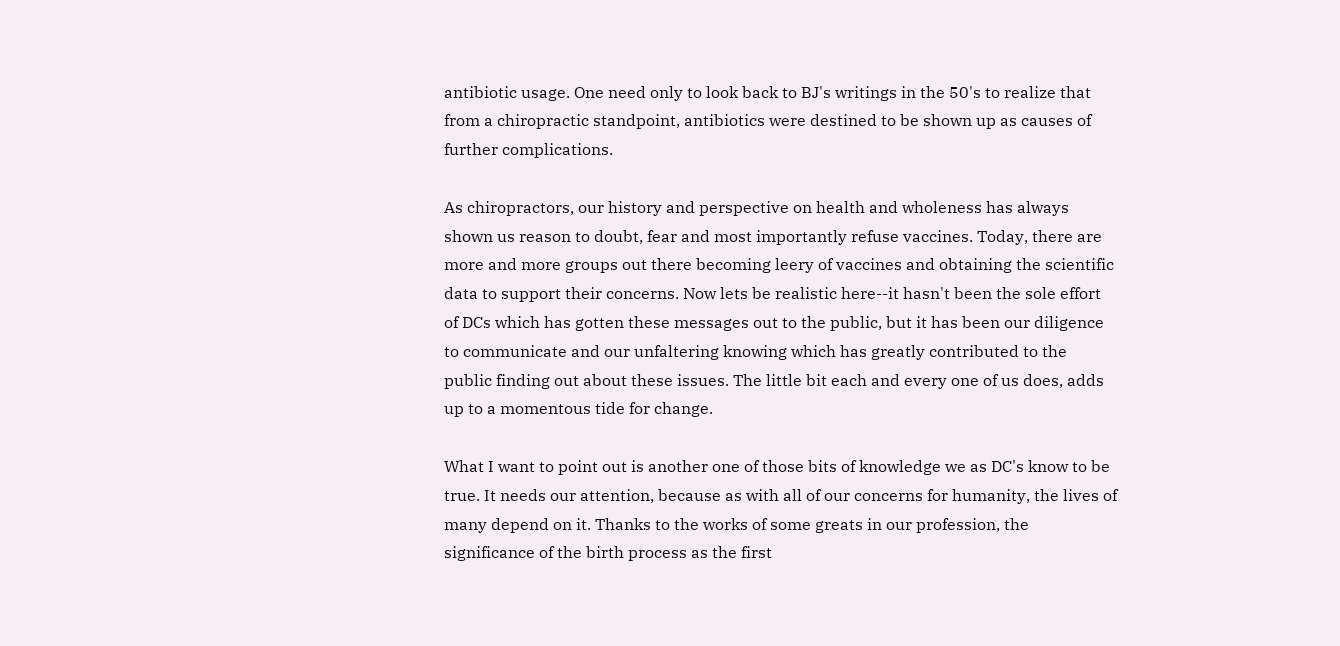antibiotic usage. One need only to look back to BJ's writings in the 50's to realize that from a chiropractic standpoint, antibiotics were destined to be shown up as causes of further complications.

As chiropractors, our history and perspective on health and wholeness has always shown us reason to doubt, fear and most importantly refuse vaccines. Today, there are more and more groups out there becoming leery of vaccines and obtaining the scientific data to support their concerns. Now lets be realistic here--it hasn't been the sole effort of DCs which has gotten these messages out to the public, but it has been our diligence to communicate and our unfaltering knowing which has greatly contributed to the public finding out about these issues. The little bit each and every one of us does, adds up to a momentous tide for change.

What I want to point out is another one of those bits of knowledge we as DC's know to be true. It needs our attention, because as with all of our concerns for humanity, the lives of many depend on it. Thanks to the works of some greats in our profession, the significance of the birth process as the first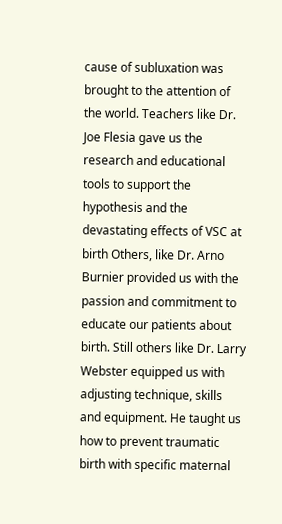cause of subluxation was brought to the attention of the world. Teachers like Dr. Joe Flesia gave us the research and educational tools to support the hypothesis and the devastating effects of VSC at birth Others, like Dr. Arno Burnier provided us with the passion and commitment to educate our patients about birth. Still others like Dr. Larry Webster equipped us with adjusting technique, skills and equipment. He taught us how to prevent traumatic birth with specific maternal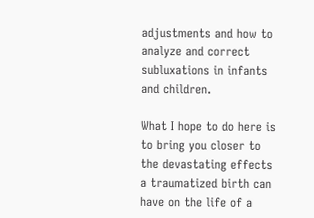adjustments and how to analyze and correct subluxations in infants and children.

What I hope to do here is to bring you closer to the devastating effects a traumatized birth can have on the life of a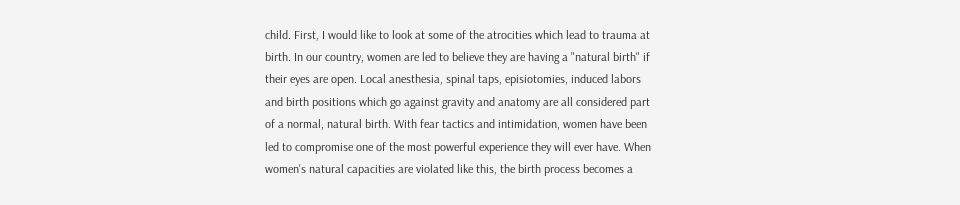child. First, I would like to look at some of the atrocities which lead to trauma at birth. In our country, women are led to believe they are having a "natural birth" if their eyes are open. Local anesthesia, spinal taps, episiotomies, induced labors and birth positions which go against gravity and anatomy are all considered part of a normal, natural birth. With fear tactics and intimidation, women have been led to compromise one of the most powerful experience they will ever have. When women's natural capacities are violated like this, the birth process becomes a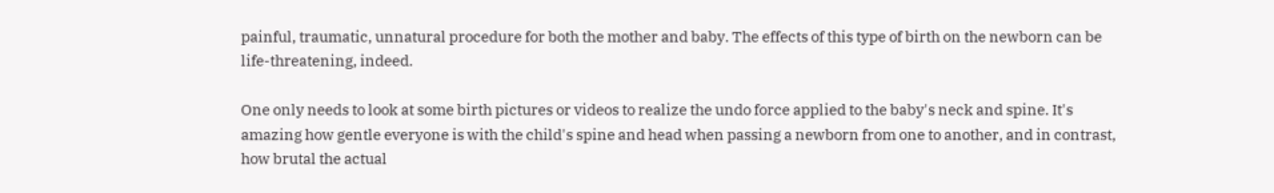painful, traumatic, unnatural procedure for both the mother and baby. The effects of this type of birth on the newborn can be life-threatening, indeed.

One only needs to look at some birth pictures or videos to realize the undo force applied to the baby's neck and spine. It's amazing how gentle everyone is with the child's spine and head when passing a newborn from one to another, and in contrast, how brutal the actual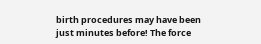birth procedures may have been just minutes before! The force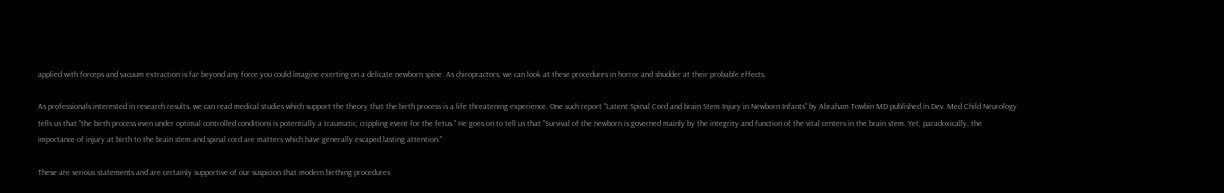applied with forceps and vacuum extraction is far beyond any force you could imagine exerting on a delicate newborn spine. As chiropractors, we can look at these procedures in horror and shudder at their probable effects.

As professionals interested in research results, we can read medical studies which support the theory that the birth process is a life threatening experience. One such report "Latent Spinal Cord and brain Stem Injury in Newborn Infants" by Abraham Towbin MD published in Dev. Med Child Neurology tells us that "the birth process even under optimal controlled conditions is potentially a traumatic, crippling event for the fetus." He goes on to tell us that "Survival of the newborn is governed mainly by the integrity and function of the vital centers in the brain stem. Yet, paradoxically, the importance of injury at birth to the brain stem and spinal cord are matters which have generally escaped lasting attention."

These are serious statements and are certainly supportive of our suspicion that modern birthing procedures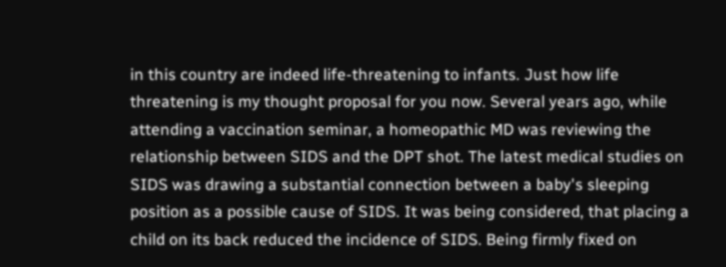in this country are indeed life-threatening to infants. Just how life threatening is my thought proposal for you now. Several years ago, while attending a vaccination seminar, a homeopathic MD was reviewing the relationship between SIDS and the DPT shot. The latest medical studies on SIDS was drawing a substantial connection between a baby's sleeping position as a possible cause of SIDS. It was being considered, that placing a child on its back reduced the incidence of SIDS. Being firmly fixed on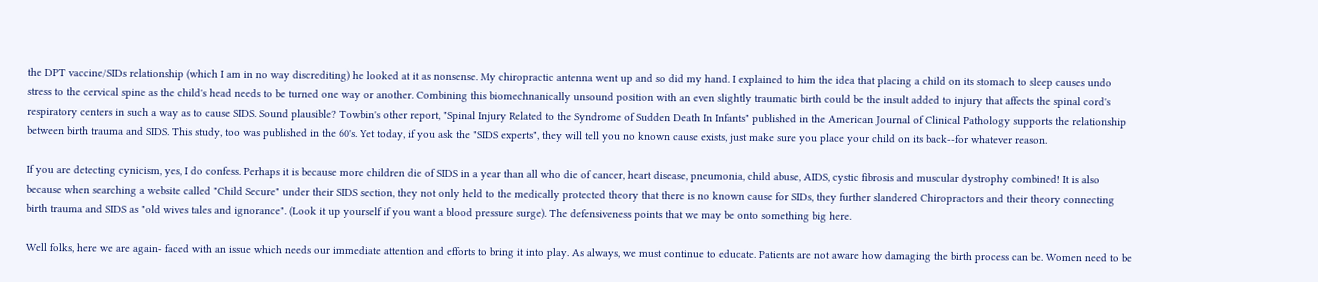the DPT vaccine/SIDs relationship (which I am in no way discrediting) he looked at it as nonsense. My chiropractic antenna went up and so did my hand. I explained to him the idea that placing a child on its stomach to sleep causes undo stress to the cervical spine as the child's head needs to be turned one way or another. Combining this biomechnanically unsound position with an even slightly traumatic birth could be the insult added to injury that affects the spinal cord's respiratory centers in such a way as to cause SIDS. Sound plausible? Towbin's other report, "Spinal Injury Related to the Syndrome of Sudden Death In Infants" published in the American Journal of Clinical Pathology supports the relationship between birth trauma and SIDS. This study, too was published in the 60's. Yet today, if you ask the "SIDS experts", they will tell you no known cause exists, just make sure you place your child on its back--for whatever reason.

If you are detecting cynicism, yes, I do confess. Perhaps it is because more children die of SIDS in a year than all who die of cancer, heart disease, pneumonia, child abuse, AIDS, cystic fibrosis and muscular dystrophy combined! It is also because when searching a website called "Child Secure" under their SIDS section, they not only held to the medically protected theory that there is no known cause for SIDs, they further slandered Chiropractors and their theory connecting birth trauma and SIDS as "old wives tales and ignorance". (Look it up yourself if you want a blood pressure surge). The defensiveness points that we may be onto something big here.

Well folks, here we are again- faced with an issue which needs our immediate attention and efforts to bring it into play. As always, we must continue to educate. Patients are not aware how damaging the birth process can be. Women need to be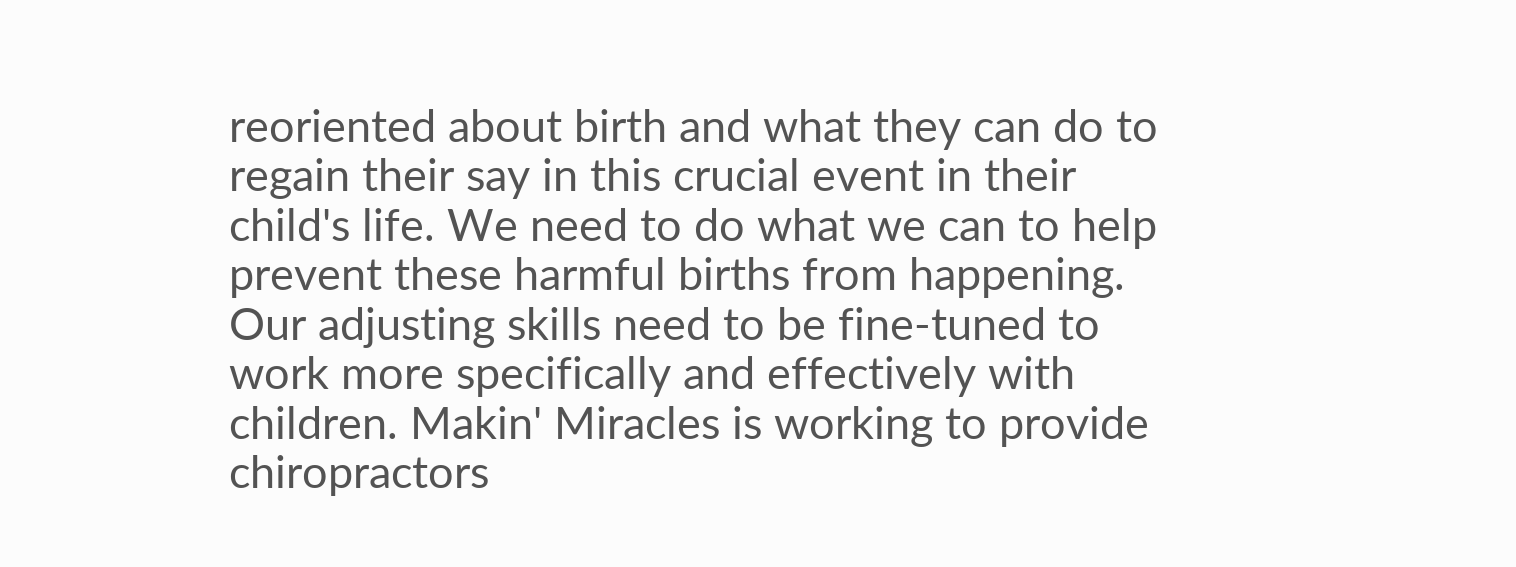reoriented about birth and what they can do to regain their say in this crucial event in their child's life. We need to do what we can to help prevent these harmful births from happening. Our adjusting skills need to be fine-tuned to work more specifically and effectively with children. Makin' Miracles is working to provide chiropractors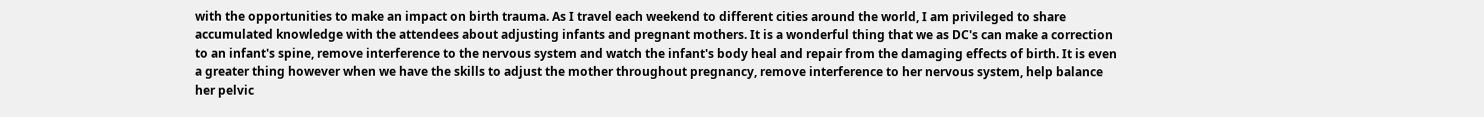with the opportunities to make an impact on birth trauma. As I travel each weekend to different cities around the world, I am privileged to share accumulated knowledge with the attendees about adjusting infants and pregnant mothers. It is a wonderful thing that we as DC's can make a correction to an infant's spine, remove interference to the nervous system and watch the infant's body heal and repair from the damaging effects of birth. It is even a greater thing however when we have the skills to adjust the mother throughout pregnancy, remove interference to her nervous system, help balance her pelvic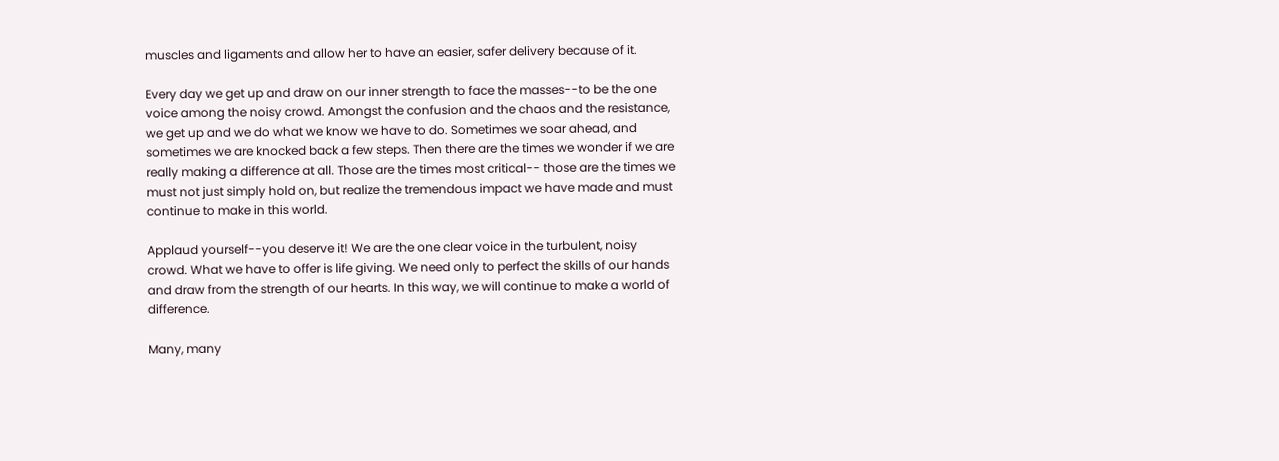muscles and ligaments and allow her to have an easier, safer delivery because of it.

Every day we get up and draw on our inner strength to face the masses--to be the one voice among the noisy crowd. Amongst the confusion and the chaos and the resistance, we get up and we do what we know we have to do. Sometimes we soar ahead, and sometimes we are knocked back a few steps. Then there are the times we wonder if we are really making a difference at all. Those are the times most critical-- those are the times we must not just simply hold on, but realize the tremendous impact we have made and must continue to make in this world.

Applaud yourself--you deserve it! We are the one clear voice in the turbulent, noisy crowd. What we have to offer is life giving. We need only to perfect the skills of our hands and draw from the strength of our hearts. In this way, we will continue to make a world of difference.

Many, many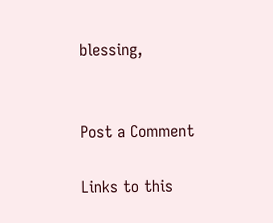blessing,


Post a Comment

Links to this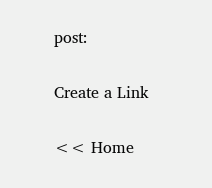post:

Create a Link

<< Home